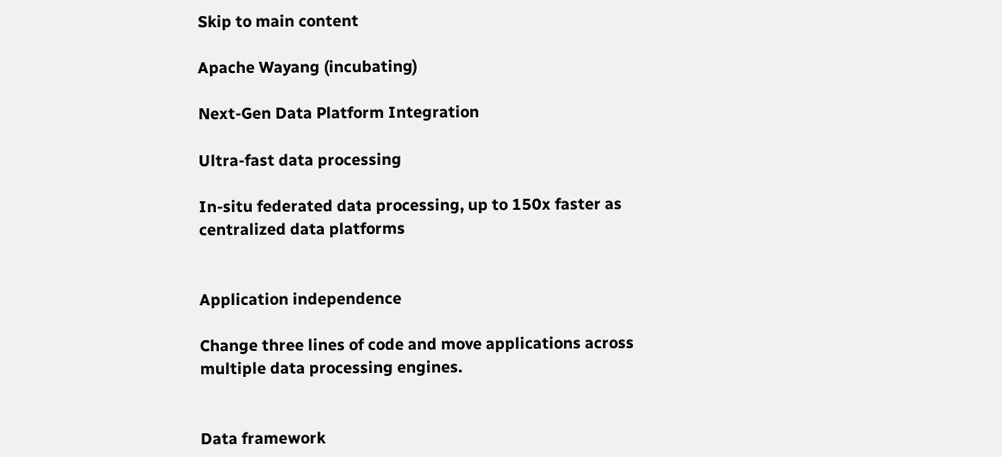Skip to main content

Apache Wayang (incubating)

Next-Gen Data Platform Integration

Ultra-fast data processing

In-situ federated data processing, up to 150x faster as centralized data platforms


Application independence

Change three lines of code and move applications across multiple data processing engines.


Data framework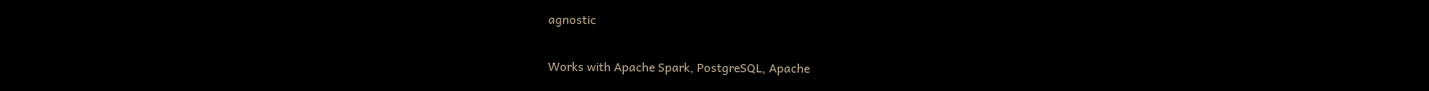agnostic

Works with Apache Spark, PostgreSQL, Apache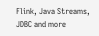Flink, Java Streams, JDBC and more